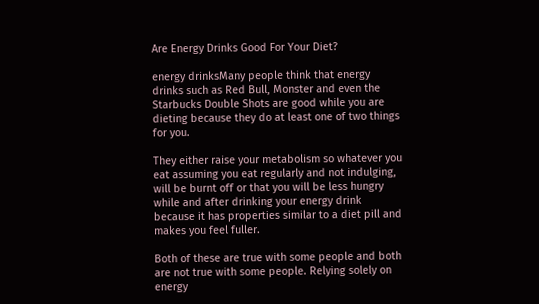Are Energy Drinks Good For Your Diet?

energy drinksMany people think that energy drinks such as Red Bull, Monster and even the Starbucks Double Shots are good while you are dieting because they do at least one of two things for you.

They either raise your metabolism so whatever you eat assuming you eat regularly and not indulging, will be burnt off or that you will be less hungry while and after drinking your energy drink because it has properties similar to a diet pill and makes you feel fuller.

Both of these are true with some people and both are not true with some people. Relying solely on energy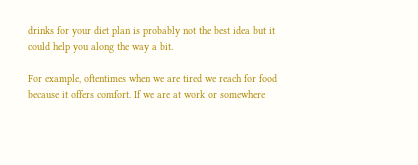drinks for your diet plan is probably not the best idea but it could help you along the way a bit.

For example, oftentimes when we are tired we reach for food because it offers comfort. If we are at work or somewhere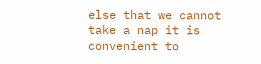else that we cannot take a nap it is convenient to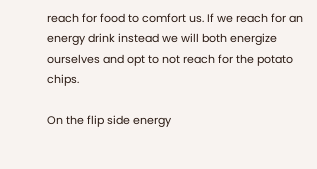reach for food to comfort us. If we reach for an energy drink instead we will both energize ourselves and opt to not reach for the potato chips.

On the flip side energy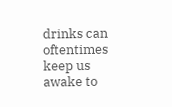drinks can oftentimes keep us awake to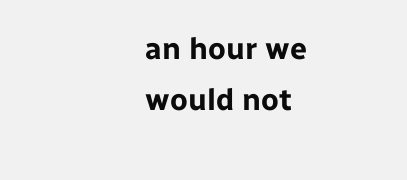an hour we would not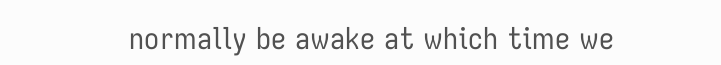normally be awake at which time we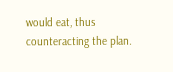would eat, thus counteracting the plan.